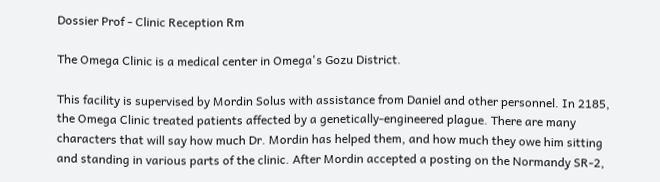Dossier Prof - Clinic Reception Rm

The Omega Clinic is a medical center in Omega's Gozu District.

This facility is supervised by Mordin Solus with assistance from Daniel and other personnel. In 2185, the Omega Clinic treated patients affected by a genetically-engineered plague. There are many characters that will say how much Dr. Mordin has helped them, and how much they owe him sitting and standing in various parts of the clinic. After Mordin accepted a posting on the Normandy SR-2,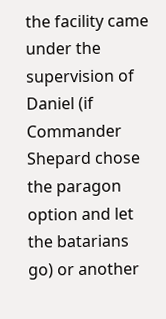the facility came under the supervision of Daniel (if Commander Shepard chose the paragon option and let the batarians go) or another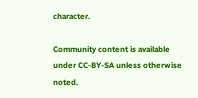character.

Community content is available under CC-BY-SA unless otherwise noted.